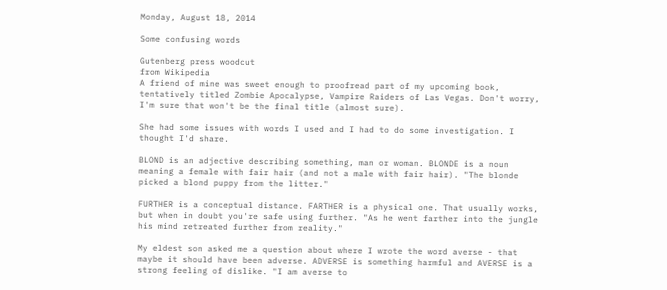Monday, August 18, 2014

Some confusing words

Gutenberg press woodcut
from Wikipedia
A friend of mine was sweet enough to proofread part of my upcoming book, tentatively titled Zombie Apocalypse, Vampire Raiders of Las Vegas. Don't worry, I'm sure that won't be the final title (almost sure).

She had some issues with words I used and I had to do some investigation. I thought I'd share.

BLOND is an adjective describing something, man or woman. BLONDE is a noun meaning a female with fair hair (and not a male with fair hair). "The blonde picked a blond puppy from the litter."

FURTHER is a conceptual distance. FARTHER is a physical one. That usually works, but when in doubt you're safe using further. "As he went farther into the jungle his mind retreated further from reality."

My eldest son asked me a question about where I wrote the word averse - that maybe it should have been adverse. ADVERSE is something harmful and AVERSE is a strong feeling of dislike. "I am averse to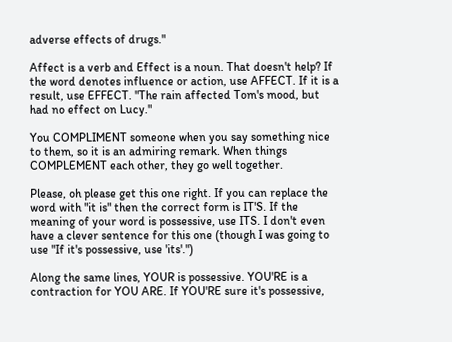adverse effects of drugs."

Affect is a verb and Effect is a noun. That doesn't help? If the word denotes influence or action, use AFFECT. If it is a result, use EFFECT. "The rain affected Tom's mood, but had no effect on Lucy."

You COMPLIMENT someone when you say something nice to them, so it is an admiring remark. When things COMPLEMENT each other, they go well together.

Please, oh please get this one right. If you can replace the word with "it is" then the correct form is IT'S. If the meaning of your word is possessive, use ITS. I don't even have a clever sentence for this one (though I was going to use "If it's possessive, use 'its'.")

Along the same lines, YOUR is possessive. YOU'RE is a contraction for YOU ARE. If YOU'RE sure it's possessive,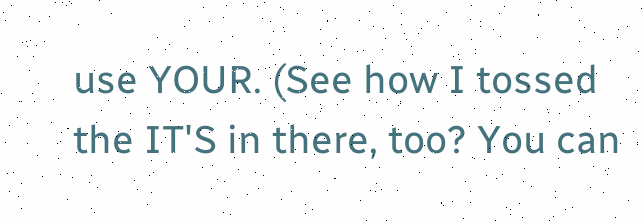use YOUR. (See how I tossed the IT'S in there, too? You can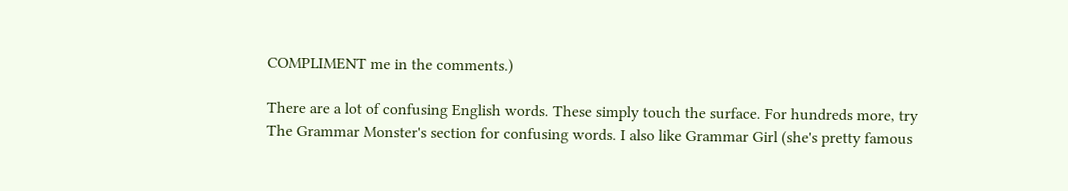COMPLIMENT me in the comments.)

There are a lot of confusing English words. These simply touch the surface. For hundreds more, try The Grammar Monster's section for confusing words. I also like Grammar Girl (she's pretty famous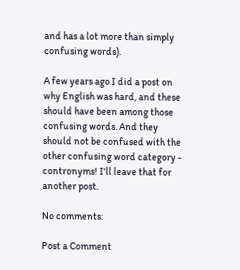and has a lot more than simply confusing words).

A few years ago I did a post on why English was hard, and these should have been among those confusing words. And they should not be confused with the other confusing word category - contronyms! I'll leave that for another post.

No comments:

Post a Comment